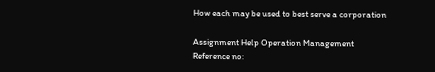How each may be used to best serve a corporation

Assignment Help Operation Management
Reference no: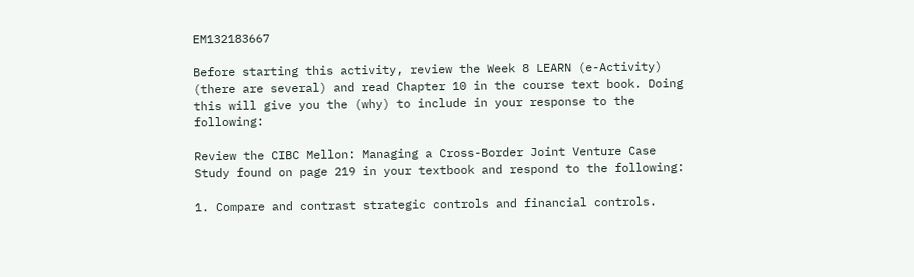EM132183667

Before starting this activity, review the Week 8 LEARN (e-Activity) (there are several) and read Chapter 10 in the course text book. Doing this will give you the (why) to include in your response to the following:

Review the CIBC Mellon: Managing a Cross-Border Joint Venture Case Study found on page 219 in your textbook and respond to the following:

1. Compare and contrast strategic controls and financial controls.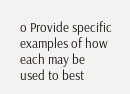o Provide specific examples of how each may be used to best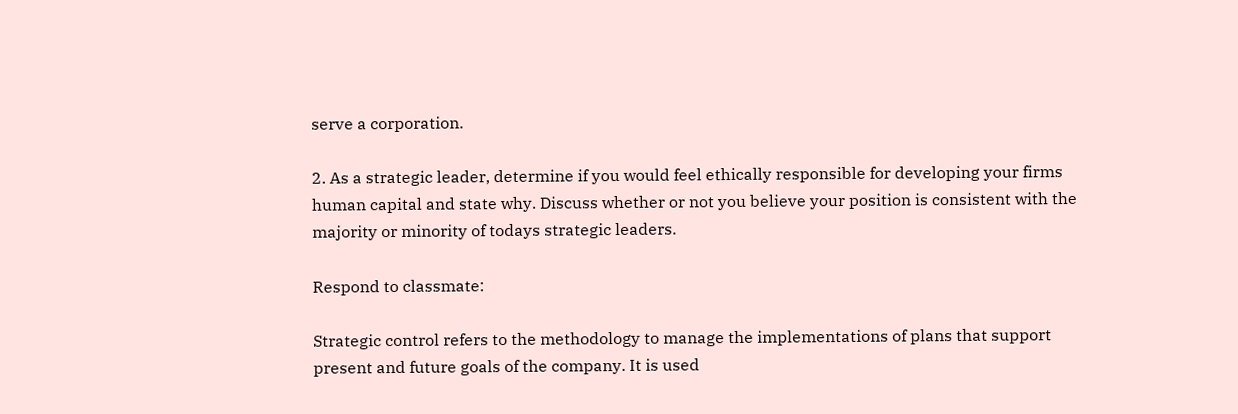serve a corporation.

2. As a strategic leader, determine if you would feel ethically responsible for developing your firms human capital and state why. Discuss whether or not you believe your position is consistent with the majority or minority of todays strategic leaders.

Respond to classmate:

Strategic control refers to the methodology to manage the implementations of plans that support present and future goals of the company. It is used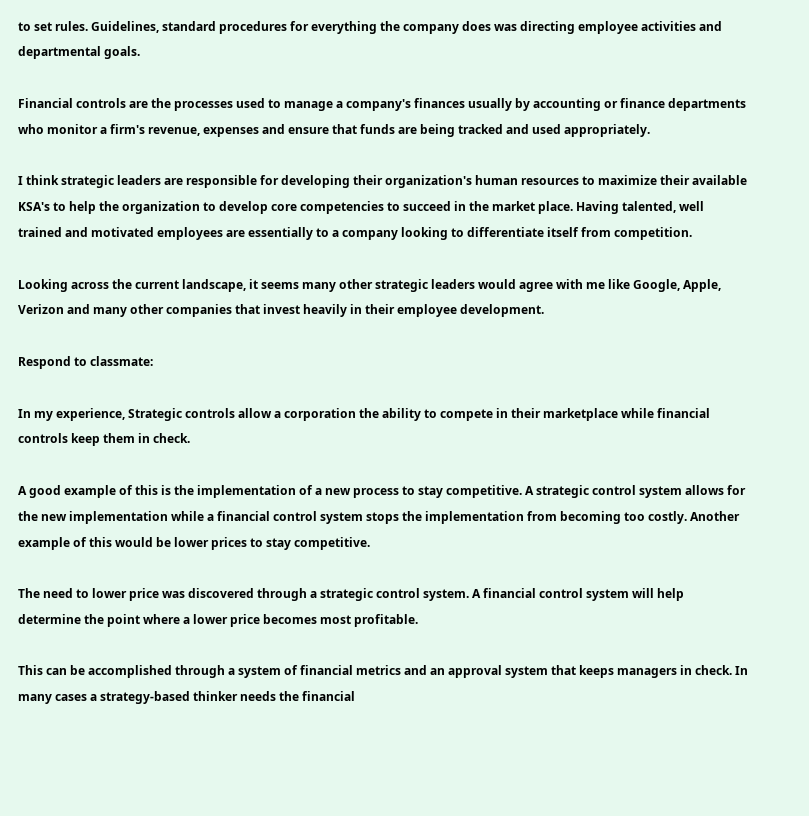to set rules. Guidelines, standard procedures for everything the company does was directing employee activities and departmental goals.

Financial controls are the processes used to manage a company's finances usually by accounting or finance departments who monitor a firm's revenue, expenses and ensure that funds are being tracked and used appropriately.

I think strategic leaders are responsible for developing their organization's human resources to maximize their available KSA's to help the organization to develop core competencies to succeed in the market place. Having talented, well trained and motivated employees are essentially to a company looking to differentiate itself from competition.

Looking across the current landscape, it seems many other strategic leaders would agree with me like Google, Apple, Verizon and many other companies that invest heavily in their employee development.

Respond to classmate:

In my experience, Strategic controls allow a corporation the ability to compete in their marketplace while financial controls keep them in check.

A good example of this is the implementation of a new process to stay competitive. A strategic control system allows for the new implementation while a financial control system stops the implementation from becoming too costly. Another example of this would be lower prices to stay competitive.

The need to lower price was discovered through a strategic control system. A financial control system will help determine the point where a lower price becomes most profitable.

This can be accomplished through a system of financial metrics and an approval system that keeps managers in check. In many cases a strategy-based thinker needs the financial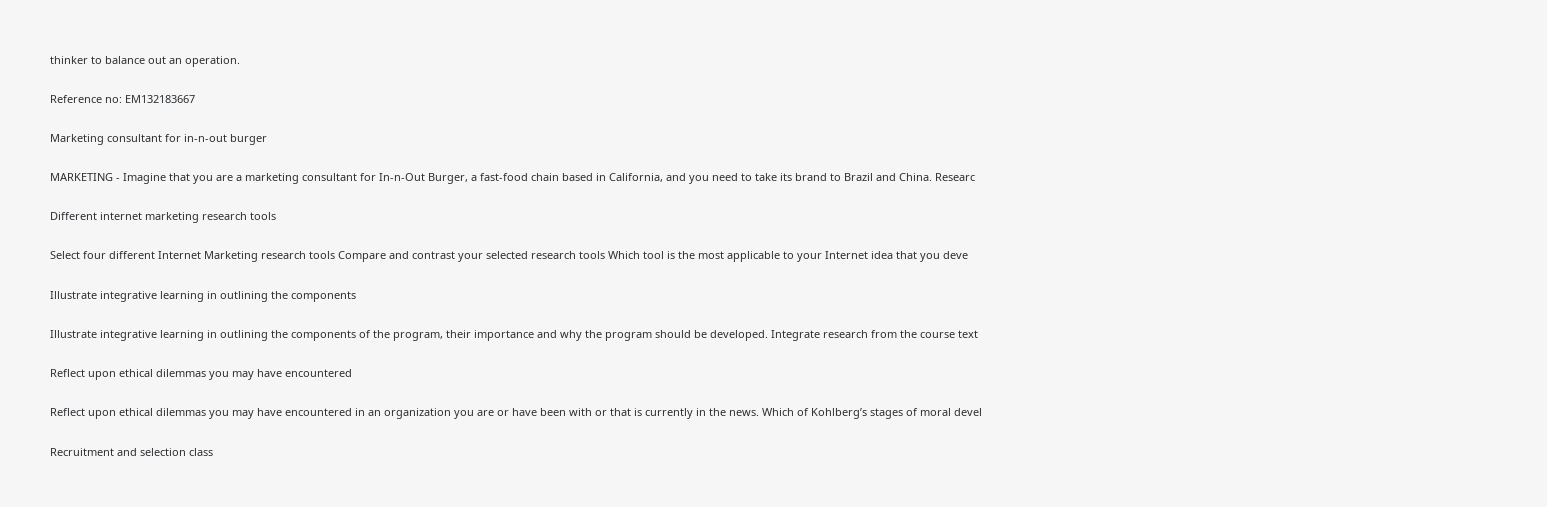thinker to balance out an operation.

Reference no: EM132183667

Marketing consultant for in-n-out burger

MARKETING - Imagine that you are a marketing consultant for In-n-Out Burger, a fast-food chain based in California, and you need to take its brand to Brazil and China. Researc

Different internet marketing research tools

Select four different Internet Marketing research tools Compare and contrast your selected research tools Which tool is the most applicable to your Internet idea that you deve

Illustrate integrative learning in outlining the components

Illustrate integrative learning in outlining the components of the program, their importance and why the program should be developed. Integrate research from the course text

Reflect upon ethical dilemmas you may have encountered

Reflect upon ethical dilemmas you may have encountered in an organization you are or have been with or that is currently in the news. Which of Kohlberg’s stages of moral devel

Recruitment and selection class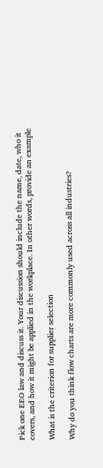Pick one EEO law and discuss it. Your discussion should include the name, date, who it covers, and how it might be applied in the workplace. In other words, provide an example

What is the criterion for supplier selection

Why do you think flow charts are more commonly used across all industries?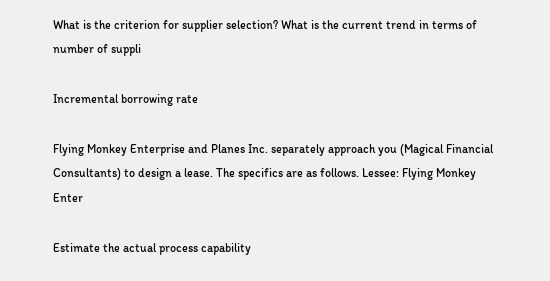What is the criterion for supplier selection? What is the current trend in terms of number of suppli

Incremental borrowing rate

Flying Monkey Enterprise and Planes Inc. separately approach you (Magical Financial Consultants) to design a lease. The specifics are as follows. Lessee: Flying Monkey Enter

Estimate the actual process capability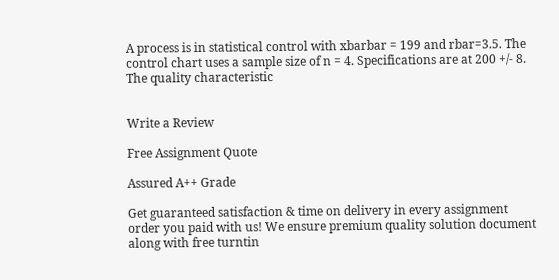A process is in statistical control with xbarbar = 199 and rbar=3.5. The control chart uses a sample size of n = 4. Specifications are at 200 +/- 8. The quality characteristic


Write a Review

Free Assignment Quote

Assured A++ Grade

Get guaranteed satisfaction & time on delivery in every assignment order you paid with us! We ensure premium quality solution document along with free turntin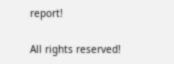report!

All rights reserved!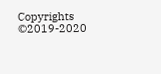Copyrights ©2019-2020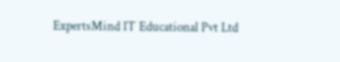ExpertsMind IT Educational Pvt Ltd